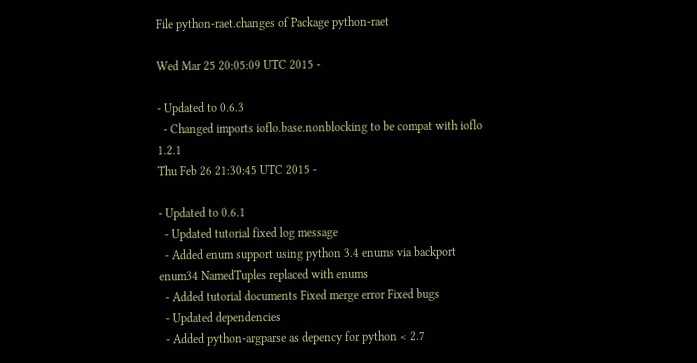File python-raet.changes of Package python-raet

Wed Mar 25 20:05:09 UTC 2015 -

- Updated to 0.6.3
  - Changed imports ioflo.base.nonblocking to be compat with ioflo 1.2.1
Thu Feb 26 21:30:45 UTC 2015 -

- Updated to 0.6.1
  - Updated tutorial fixed log message
  - Added enum support using python 3.4 enums via backport enum34 NamedTuples replaced with enums
  - Added tutorial documents Fixed merge error Fixed bugs
  - Updated dependencies
  - Added python-argparse as depency for python < 2.7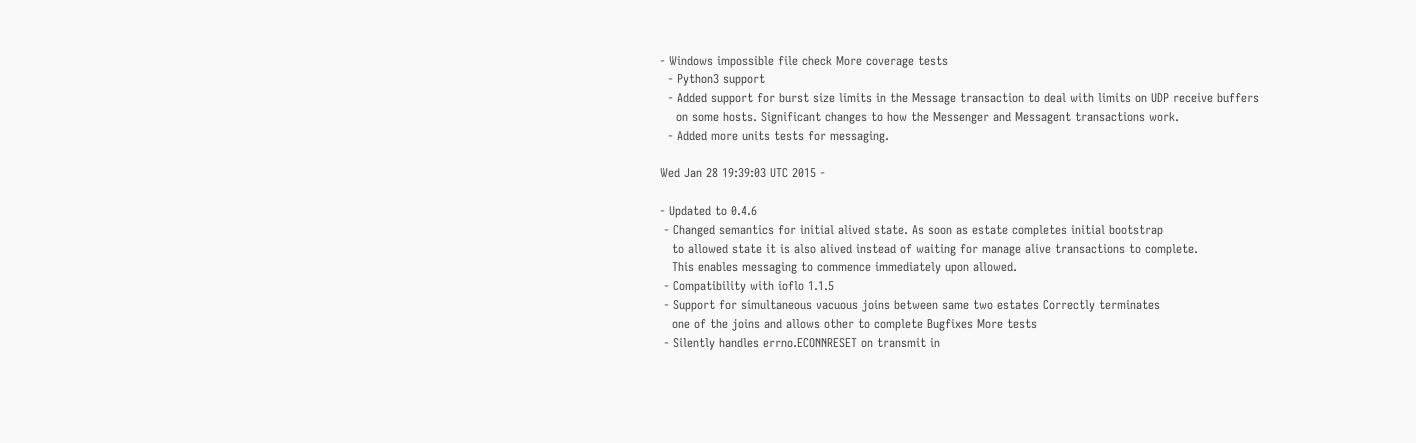- Windows impossible file check More coverage tests
  - Python3 support
  - Added support for burst size limits in the Message transaction to deal with limits on UDP receive buffers
    on some hosts. Significant changes to how the Messenger and Messagent transactions work.
  - Added more units tests for messaging.

Wed Jan 28 19:39:03 UTC 2015 -

- Updated to 0.4.6
 - Changed semantics for initial alived state. As soon as estate completes initial bootstrap
   to allowed state it is also alived instead of waiting for manage alive transactions to complete.
   This enables messaging to commence immediately upon allowed.
 - Compatibility with ioflo 1.1.5
 - Support for simultaneous vacuous joins between same two estates Correctly terminates
   one of the joins and allows other to complete Bugfixes More tests
 - Silently handles errno.ECONNRESET on transmit in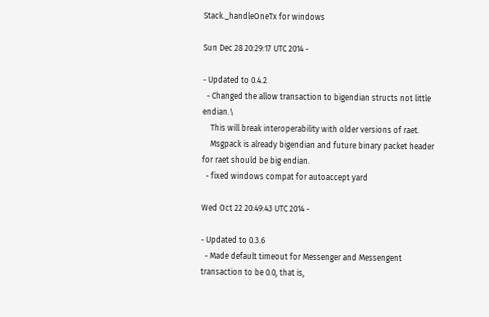Stack._handleOneTx for windows

Sun Dec 28 20:29:17 UTC 2014 -

- Updated to 0.4.2
  - Changed the allow transaction to bigendian structs not little endian.\
    This will break interoperability with older versions of raet.
    Msgpack is already bigendian and future binary packet header for raet should be big endian.
  - fixed windows compat for autoaccept yard

Wed Oct 22 20:49:43 UTC 2014 -

- Updated to 0.3.6
  - Made default timeout for Messenger and Messengent transaction to be 0.0, that is,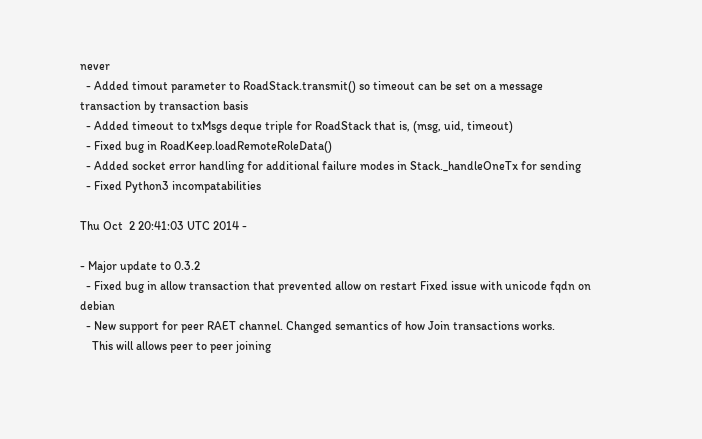never
  - Added timout parameter to RoadStack.transmit() so timeout can be set on a message transaction by transaction basis
  - Added timeout to txMsgs deque triple for RoadStack that is, (msg, uid, timeout)
  - Fixed bug in RoadKeep.loadRemoteRoleData()
  - Added socket error handling for additional failure modes in Stack._handleOneTx for sending
  - Fixed Python3 incompatabilities

Thu Oct  2 20:41:03 UTC 2014 -

- Major update to 0.3.2
  - Fixed bug in allow transaction that prevented allow on restart Fixed issue with unicode fqdn on debian
  - New support for peer RAET channel. Changed semantics of how Join transactions works.
    This will allows peer to peer joining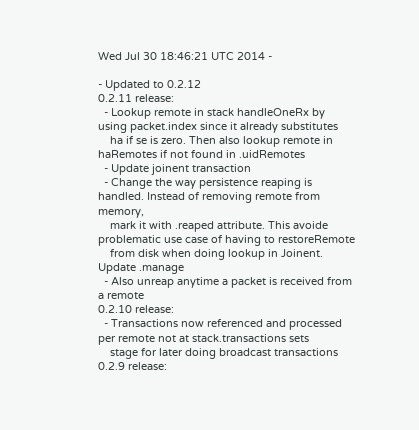Wed Jul 30 18:46:21 UTC 2014 -

- Updated to 0.2.12
0.2.11 release:
  - Lookup remote in stack handleOneRx by using packet.index since it already substitutes
    ha if se is zero. Then also lookup remote in haRemotes if not found in .uidRemotes
  - Update joinent transaction
  - Change the way persistence reaping is handled. Instead of removing remote from memory,
    mark it with .reaped attribute. This avoide problematic use case of having to restoreRemote
    from disk when doing lookup in Joinent. Update .manage
  - Also unreap anytime a packet is received from a remote
0.2.10 release:
  - Transactions now referenced and processed per remote not at stack.transactions sets
    stage for later doing broadcast transactions
0.2.9 release: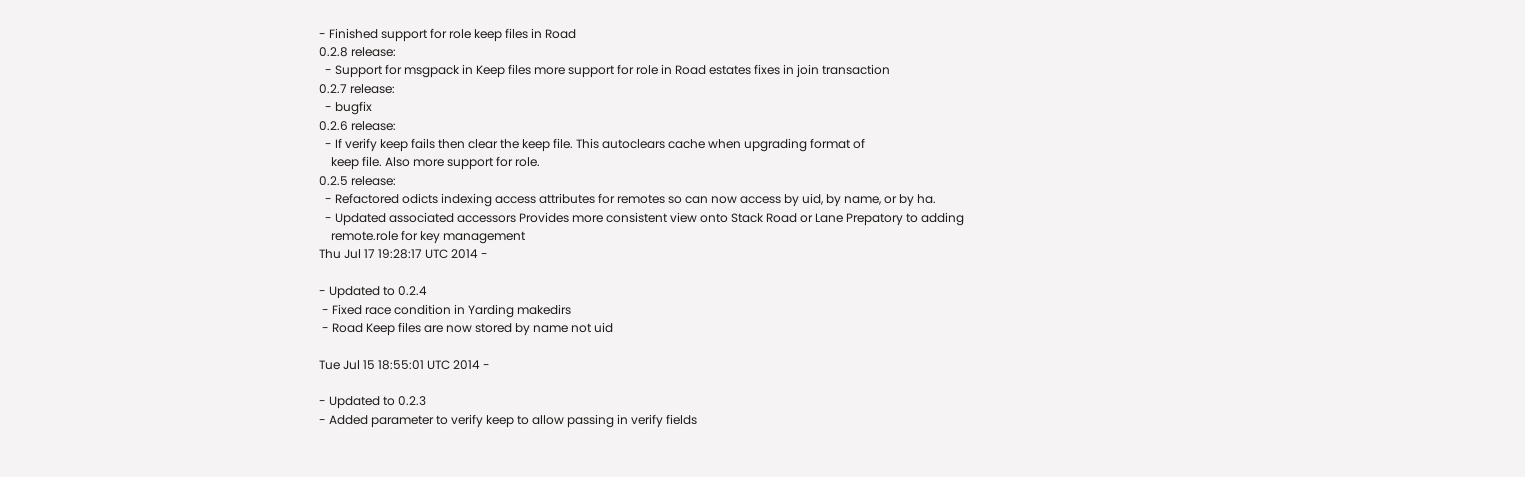- Finished support for role keep files in Road
0.2.8 release:
  - Support for msgpack in Keep files more support for role in Road estates fixes in join transaction
0.2.7 release:
  - bugfix
0.2.6 release:
  - If verify keep fails then clear the keep file. This autoclears cache when upgrading format of
    keep file. Also more support for role.
0.2.5 release:
  - Refactored odicts indexing access attributes for remotes so can now access by uid, by name, or by ha.
  - Updated associated accessors Provides more consistent view onto Stack Road or Lane Prepatory to adding
    remote.role for key management
Thu Jul 17 19:28:17 UTC 2014 -

- Updated to 0.2.4
 - Fixed race condition in Yarding makedirs
 - Road Keep files are now stored by name not uid

Tue Jul 15 18:55:01 UTC 2014 -

- Updated to 0.2.3
- Added parameter to verify keep to allow passing in verify fields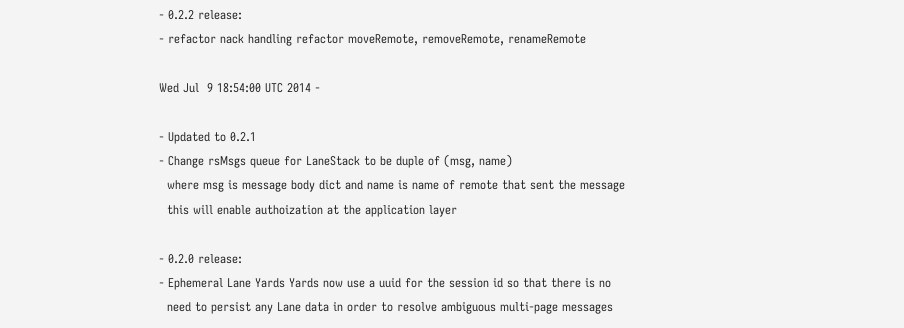- 0.2.2 release:
- refactor nack handling refactor moveRemote, removeRemote, renameRemote

Wed Jul  9 18:54:00 UTC 2014 -

- Updated to 0.2.1
- Change rsMsgs queue for LaneStack to be duple of (msg, name)
  where msg is message body dict and name is name of remote that sent the message
  this will enable authoization at the application layer

- 0.2.0 release:
- Ephemeral Lane Yards Yards now use a uuid for the session id so that there is no
  need to persist any Lane data in order to resolve ambiguous multi-page messages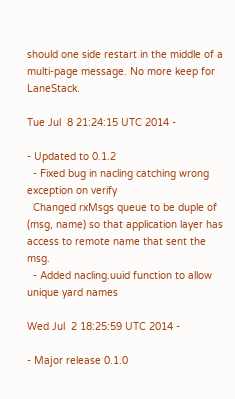should one side restart in the middle of a multi-page message. No more keep for LaneStack.

Tue Jul  8 21:24:15 UTC 2014 -

- Updated to 0.1.2
  - Fixed bug in nacling catching wrong exception on verify
  Changed rxMsgs queue to be duple of (msg, name) so that application layer has access to remote name that sent the msg.
  - Added nacling.uuid function to allow unique yard names

Wed Jul  2 18:25:59 UTC 2014 -

- Major release 0.1.0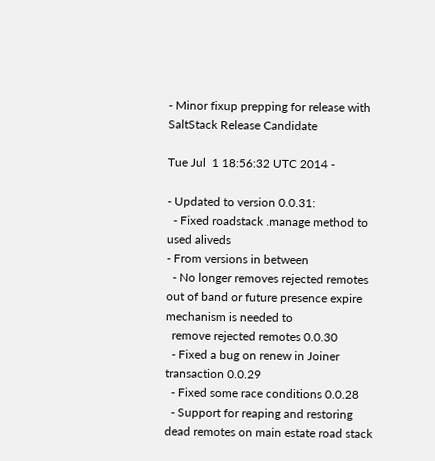- Minor fixup prepping for release with SaltStack Release Candidate

Tue Jul  1 18:56:32 UTC 2014 -

- Updated to version 0.0.31:
  - Fixed roadstack .manage method to used aliveds
- From versions in between
  - No longer removes rejected remotes out of band or future presence expire mechanism is needed to
  remove rejected remotes 0.0.30
  - Fixed a bug on renew in Joiner transaction 0.0.29
  - Fixed some race conditions 0.0.28
  - Support for reaping and restoring dead remotes on main estate road stack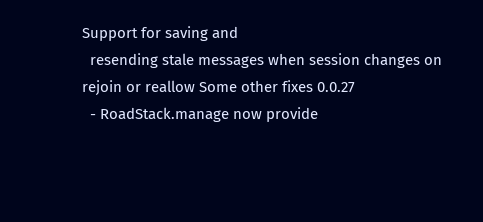Support for saving and
  resending stale messages when session changes on rejoin or reallow Some other fixes 0.0.27
  - RoadStack.manage now provide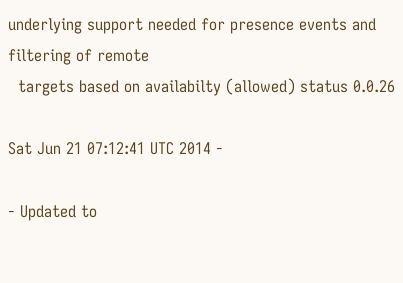underlying support needed for presence events and filtering of remote
  targets based on availabilty (allowed) status 0.0.26

Sat Jun 21 07:12:41 UTC 2014 -

- Updated to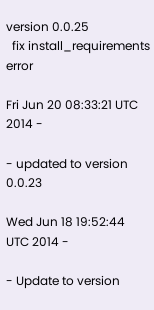version 0.0.25
  fix install_requirements error

Fri Jun 20 08:33:21 UTC 2014 -

- updated to version 0.0.23

Wed Jun 18 19:52:44 UTC 2014 -

- Update to version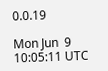0.0.19

Mon Jun  9 10:05:11 UTC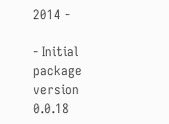2014 -

- Initial package version 0.0.18